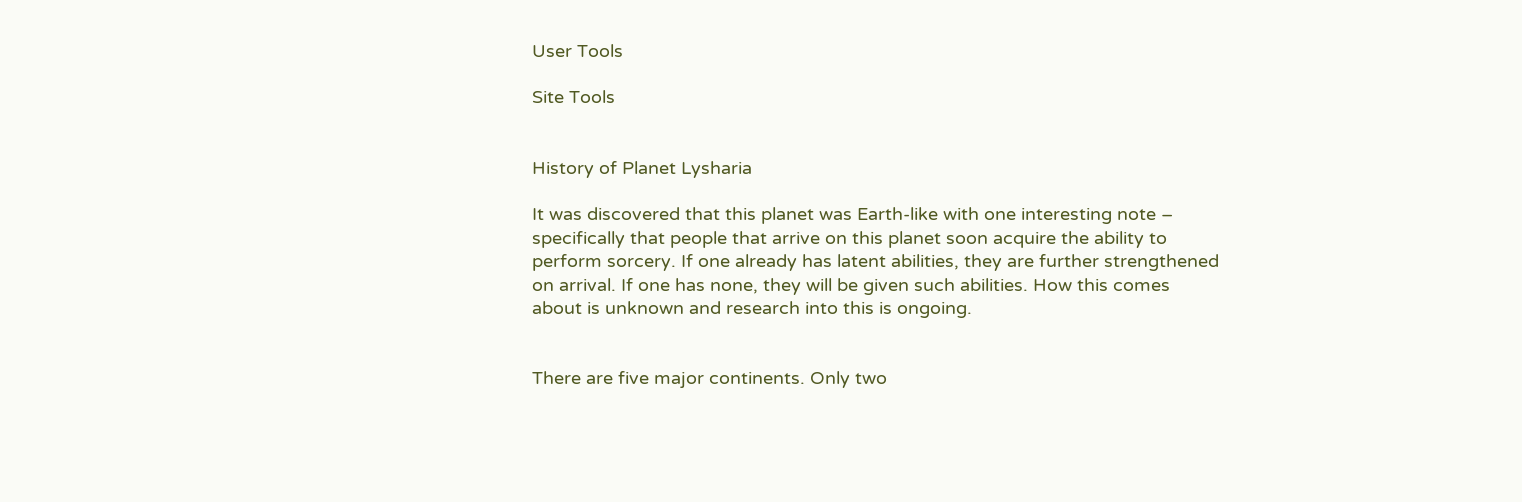User Tools

Site Tools


History of Planet Lysharia

It was discovered that this planet was Earth-like with one interesting note – specifically that people that arrive on this planet soon acquire the ability to perform sorcery. If one already has latent abilities, they are further strengthened on arrival. If one has none, they will be given such abilities. How this comes about is unknown and research into this is ongoing.


There are five major continents. Only two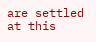are settled at this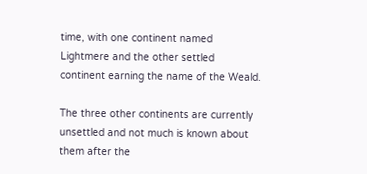time, with one continent named Lightmere and the other settled continent earning the name of the Weald.

The three other continents are currently unsettled and not much is known about them after the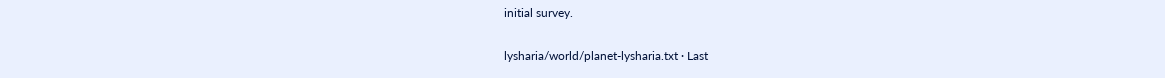initial survey.

lysharia/world/planet-lysharia.txt · Last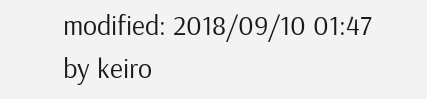modified: 2018/09/10 01:47 by keiro